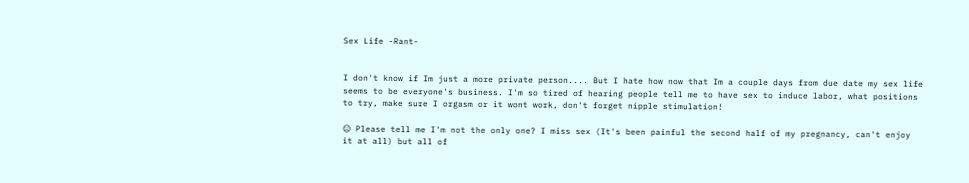Sex Life -Rant-


I don't know if Im just a more private person.... But I hate how now that Im a couple days from due date my sex life seems to be everyone's business. I'm so tired of hearing people tell me to have sex to induce labor, what positions to try, make sure I orgasm or it wont work, don't forget nipple stimulation!

😑 Please tell me I'm not the only one? I miss sex (It's been painful the second half of my pregnancy, can't enjoy it at all) but all of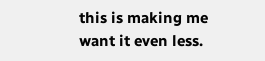this is making me want it even less.